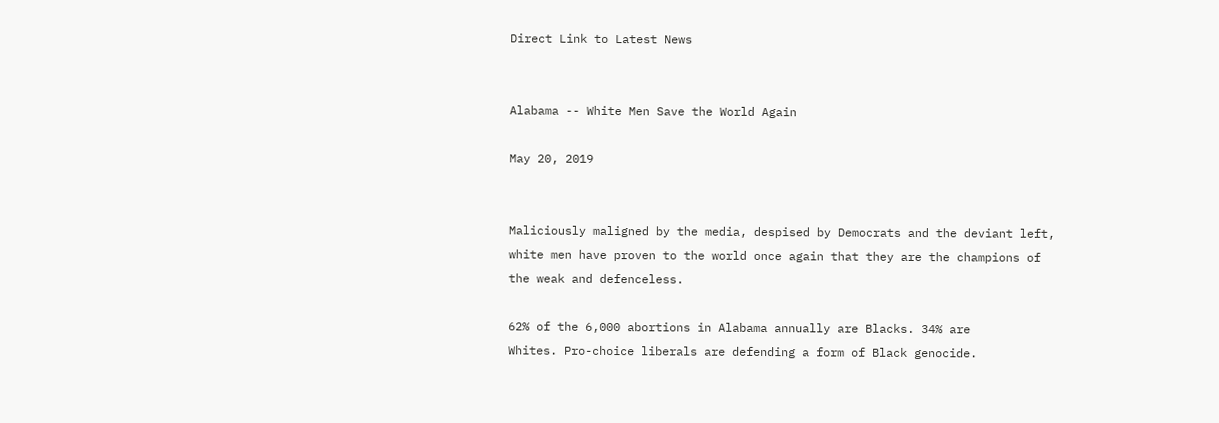Direct Link to Latest News


Alabama -- White Men Save the World Again

May 20, 2019


Maliciously maligned by the media, despised by Democrats and the deviant left, white men have proven to the world once again that they are the champions of the weak and defenceless.

62% of the 6,000 abortions in Alabama annually are Blacks. 34% are
Whites. Pro-choice liberals are defending a form of Black genocide.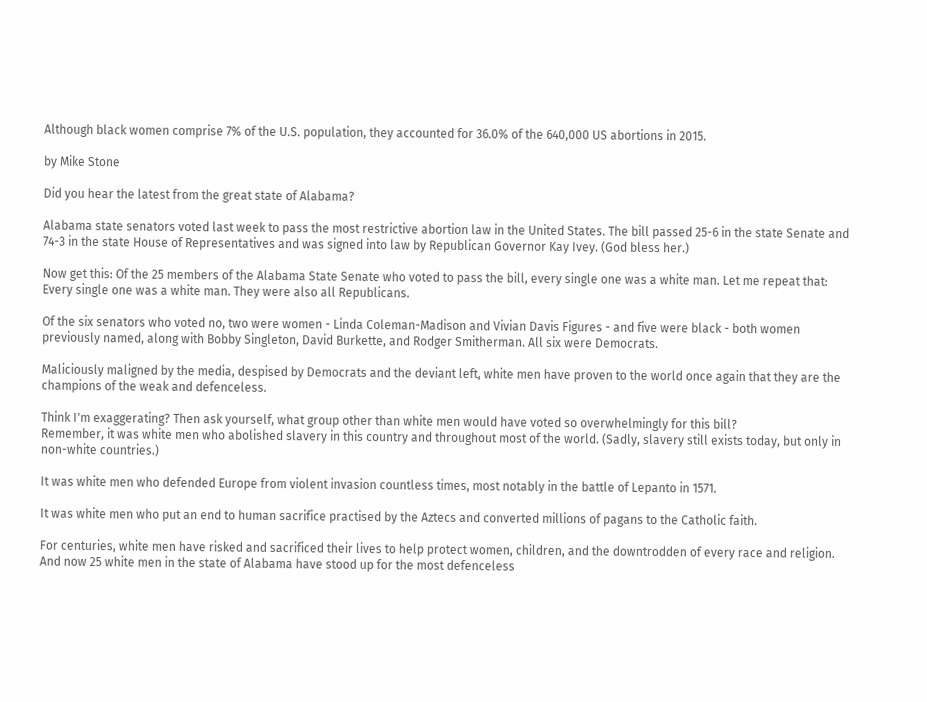Although black women comprise 7% of the U.S. population, they accounted for 36.0% of the 640,000 US abortions in 2015.

by Mike Stone

Did you hear the latest from the great state of Alabama?

Alabama state senators voted last week to pass the most restrictive abortion law in the United States. The bill passed 25-6 in the state Senate and 74-3 in the state House of Representatives and was signed into law by Republican Governor Kay Ivey. (God bless her.)

Now get this: Of the 25 members of the Alabama State Senate who voted to pass the bill, every single one was a white man. Let me repeat that: Every single one was a white man. They were also all Republicans.

Of the six senators who voted no, two were women - Linda Coleman-Madison and Vivian Davis Figures - and five were black - both women previously named, along with Bobby Singleton, David Burkette, and Rodger Smitherman. All six were Democrats.

Maliciously maligned by the media, despised by Democrats and the deviant left, white men have proven to the world once again that they are the champions of the weak and defenceless.

Think I'm exaggerating? Then ask yourself, what group other than white men would have voted so overwhelmingly for this bill?
Remember, it was white men who abolished slavery in this country and throughout most of the world. (Sadly, slavery still exists today, but only in non-white countries.)

It was white men who defended Europe from violent invasion countless times, most notably in the battle of Lepanto in 1571.

It was white men who put an end to human sacrifice practised by the Aztecs and converted millions of pagans to the Catholic faith.

For centuries, white men have risked and sacrificed their lives to help protect women, children, and the downtrodden of every race and religion. And now 25 white men in the state of Alabama have stood up for the most defenceless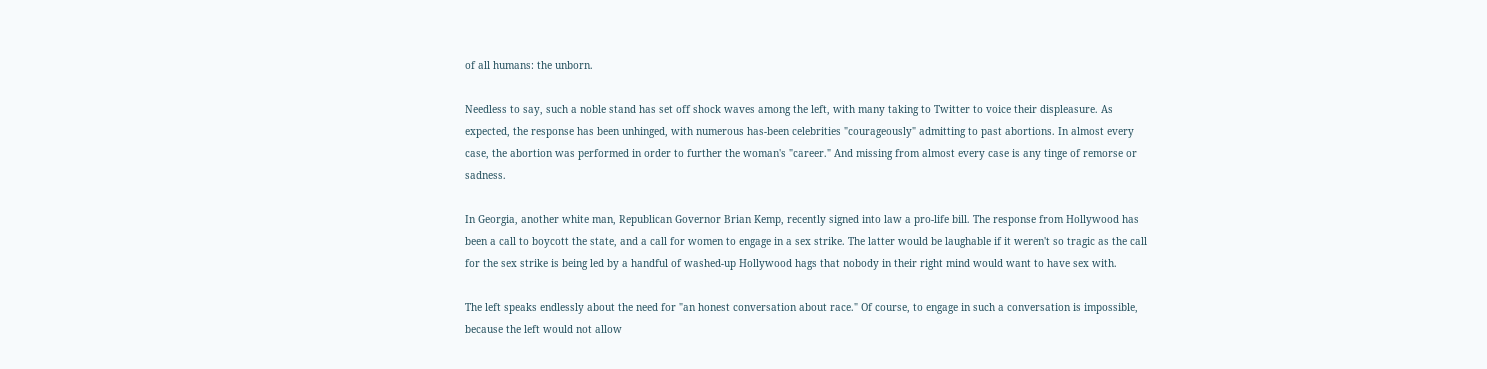of all humans: the unborn.

Needless to say, such a noble stand has set off shock waves among the left, with many taking to Twitter to voice their displeasure. As expected, the response has been unhinged, with numerous has-been celebrities "courageously" admitting to past abortions. In almost every case, the abortion was performed in order to further the woman's "career." And missing from almost every case is any tinge of remorse or sadness.

In Georgia, another white man, Republican Governor Brian Kemp, recently signed into law a pro-life bill. The response from Hollywood has been a call to boycott the state, and a call for women to engage in a sex strike. The latter would be laughable if it weren't so tragic as the call for the sex strike is being led by a handful of washed-up Hollywood hags that nobody in their right mind would want to have sex with.

The left speaks endlessly about the need for "an honest conversation about race." Of course, to engage in such a conversation is impossible, because the left would not allow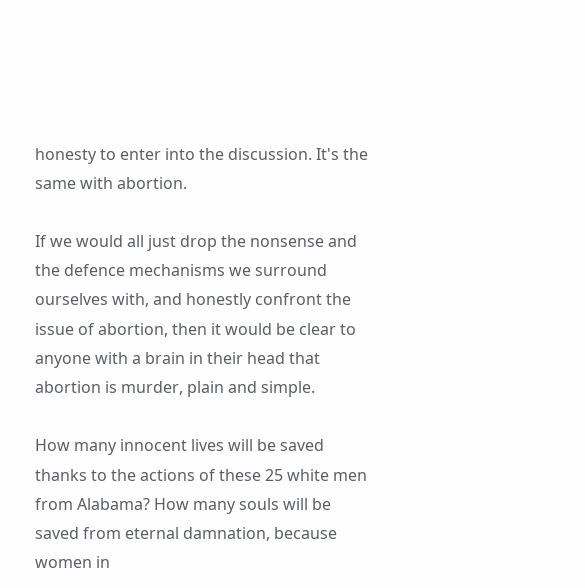honesty to enter into the discussion. It's the same with abortion.

If we would all just drop the nonsense and the defence mechanisms we surround ourselves with, and honestly confront the issue of abortion, then it would be clear to anyone with a brain in their head that abortion is murder, plain and simple.

How many innocent lives will be saved thanks to the actions of these 25 white men from Alabama? How many souls will be saved from eternal damnation, because women in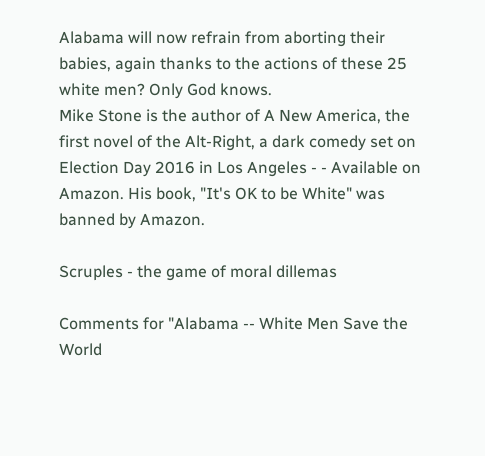Alabama will now refrain from aborting their babies, again thanks to the actions of these 25 white men? Only God knows.
Mike Stone is the author of A New America, the first novel of the Alt-Right, a dark comedy set on Election Day 2016 in Los Angeles - - Available on Amazon. His book, "It's OK to be White" was banned by Amazon.

Scruples - the game of moral dillemas

Comments for "Alabama -- White Men Save the World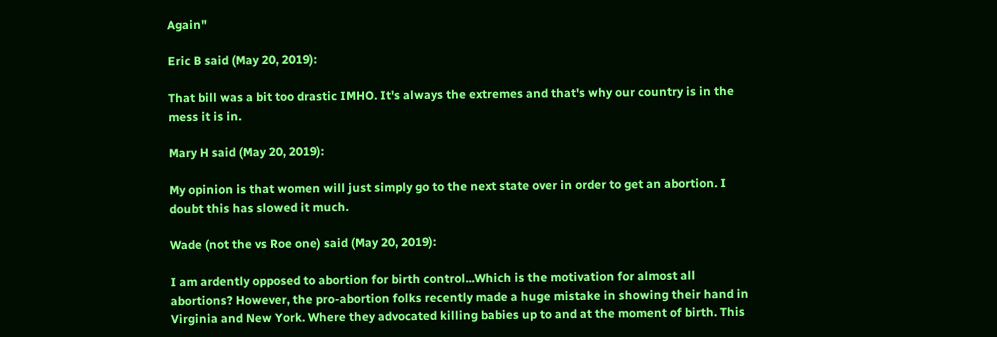Again"

Eric B said (May 20, 2019):

That bill was a bit too drastic IMHO. It's always the extremes and that's why our country is in the mess it is in.

Mary H said (May 20, 2019):

My opinion is that women will just simply go to the next state over in order to get an abortion. I doubt this has slowed it much.

Wade (not the vs Roe one) said (May 20, 2019):

I am ardently opposed to abortion for birth control...Which is the motivation for almost all abortions? However, the pro-abortion folks recently made a huge mistake in showing their hand in Virginia and New York. Where they advocated killing babies up to and at the moment of birth. This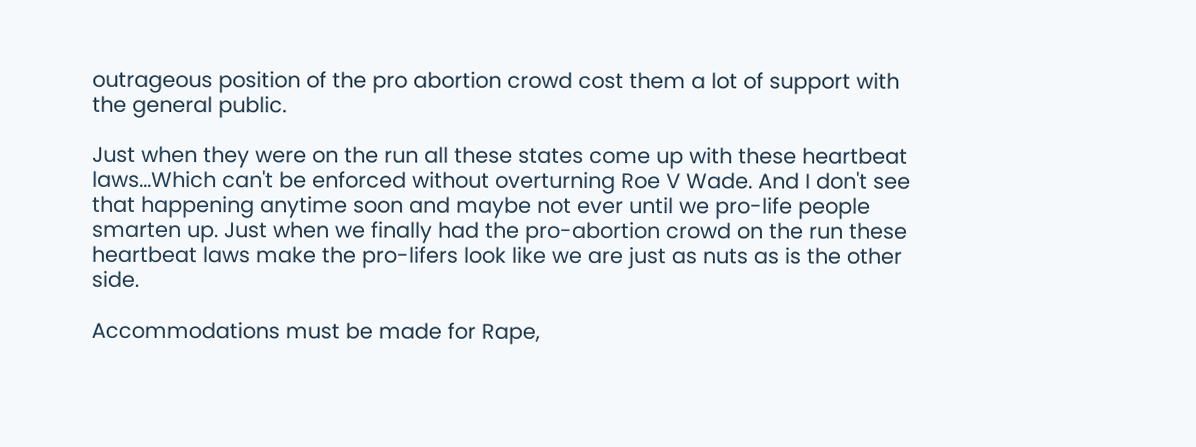outrageous position of the pro abortion crowd cost them a lot of support with the general public.

Just when they were on the run all these states come up with these heartbeat laws...Which can't be enforced without overturning Roe V Wade. And I don't see that happening anytime soon and maybe not ever until we pro-life people smarten up. Just when we finally had the pro-abortion crowd on the run these heartbeat laws make the pro-lifers look like we are just as nuts as is the other side.

Accommodations must be made for Rape,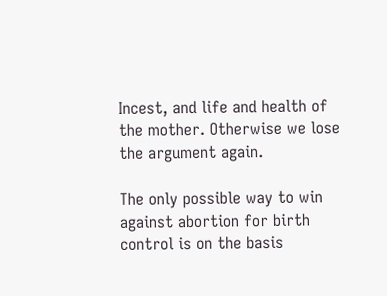Incest, and life and health of the mother. Otherwise we lose the argument again.

The only possible way to win against abortion for birth control is on the basis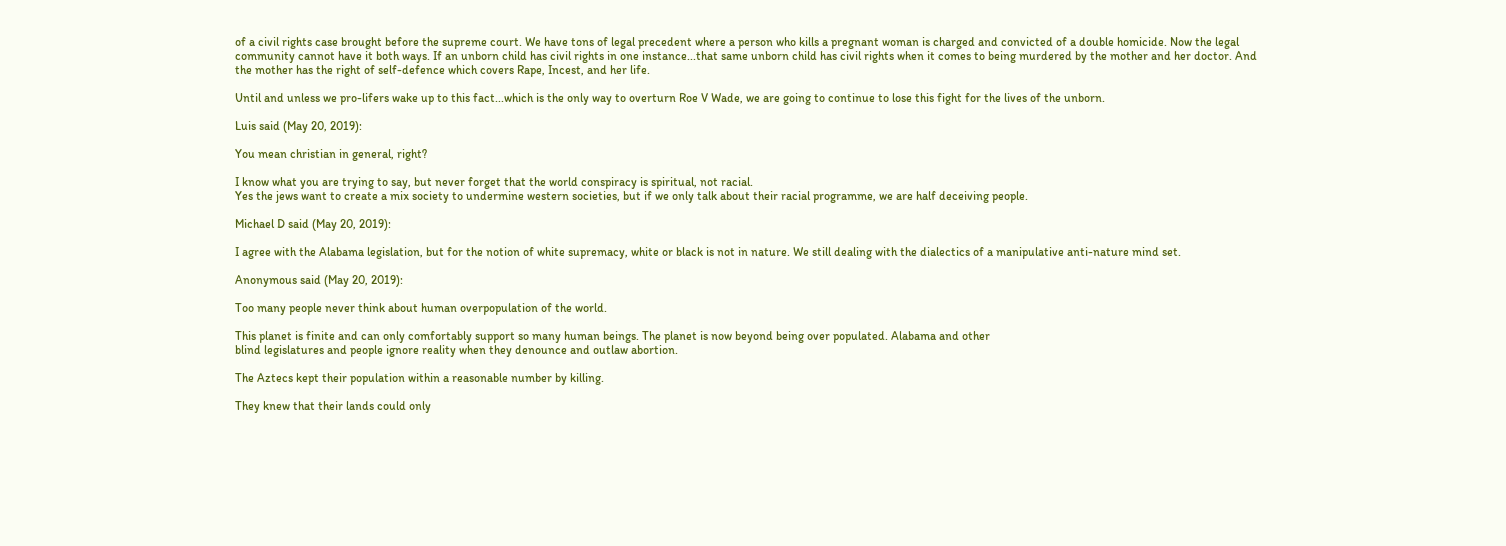of a civil rights case brought before the supreme court. We have tons of legal precedent where a person who kills a pregnant woman is charged and convicted of a double homicide. Now the legal community cannot have it both ways. If an unborn child has civil rights in one instance...that same unborn child has civil rights when it comes to being murdered by the mother and her doctor. And the mother has the right of self-defence which covers Rape, Incest, and her life.

Until and unless we pro-lifers wake up to this fact...which is the only way to overturn Roe V Wade, we are going to continue to lose this fight for the lives of the unborn.

Luis said (May 20, 2019):

You mean christian in general, right?

I know what you are trying to say, but never forget that the world conspiracy is spiritual, not racial.
Yes the jews want to create a mix society to undermine western societies, but if we only talk about their racial programme, we are half deceiving people.

Michael D said (May 20, 2019):

I agree with the Alabama legislation, but for the notion of white supremacy, white or black is not in nature. We still dealing with the dialectics of a manipulative anti-nature mind set.

Anonymous said (May 20, 2019):

Too many people never think about human overpopulation of the world.

This planet is finite and can only comfortably support so many human beings. The planet is now beyond being over populated. Alabama and other
blind legislatures and people ignore reality when they denounce and outlaw abortion.

The Aztecs kept their population within a reasonable number by killing.

They knew that their lands could only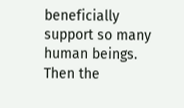beneficially support so many human beings. Then the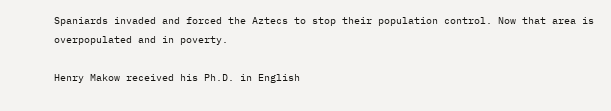Spaniards invaded and forced the Aztecs to stop their population control. Now that area is overpopulated and in poverty.

Henry Makow received his Ph.D. in English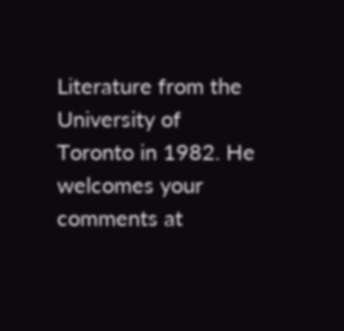Literature from the University of Toronto in 1982. He welcomes your comments at